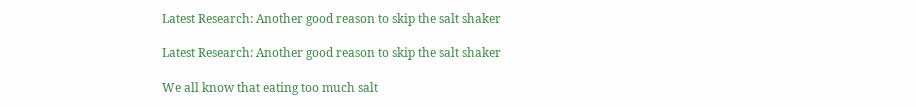Latest Research: Another good reason to skip the salt shaker

Latest Research: Another good reason to skip the salt shaker

We all know that eating too much salt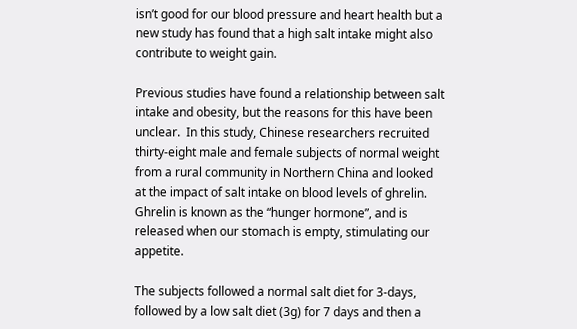isn’t good for our blood pressure and heart health but a new study has found that a high salt intake might also contribute to weight gain.

Previous studies have found a relationship between salt intake and obesity, but the reasons for this have been unclear.  In this study, Chinese researchers recruited thirty-eight male and female subjects of normal weight from a rural community in Northern China and looked at the impact of salt intake on blood levels of ghrelin. Ghrelin is known as the “hunger hormone”, and is released when our stomach is empty, stimulating our appetite.

The subjects followed a normal salt diet for 3-days, followed by a low salt diet (3g) for 7 days and then a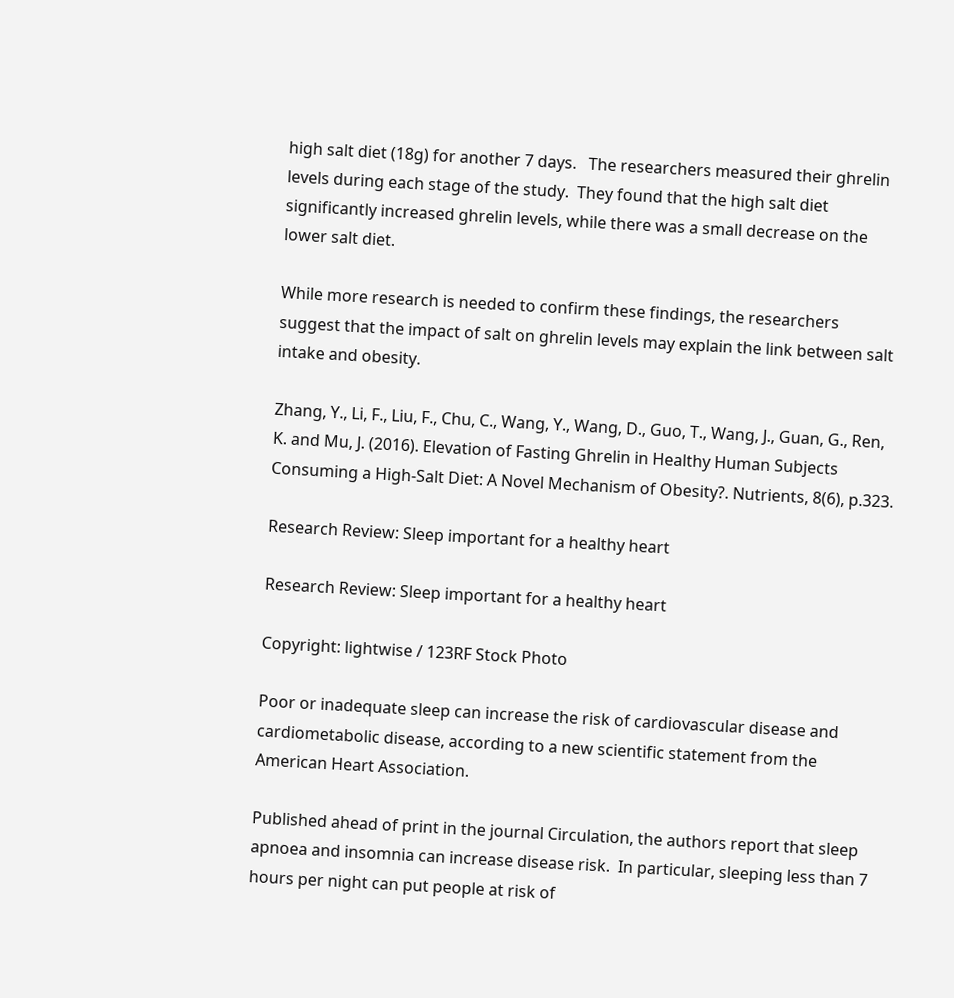high salt diet (18g) for another 7 days.   The researchers measured their ghrelin levels during each stage of the study.  They found that the high salt diet significantly increased ghrelin levels, while there was a small decrease on the lower salt diet.

While more research is needed to confirm these findings, the researchers suggest that the impact of salt on ghrelin levels may explain the link between salt intake and obesity.

Zhang, Y., Li, F., Liu, F., Chu, C., Wang, Y., Wang, D., Guo, T., Wang, J., Guan, G., Ren, K. and Mu, J. (2016). Elevation of Fasting Ghrelin in Healthy Human Subjects Consuming a High-Salt Diet: A Novel Mechanism of Obesity?. Nutrients, 8(6), p.323.

Research Review: Sleep important for a healthy heart

Research Review: Sleep important for a healthy heart

Copyright: lightwise / 123RF Stock Photo

Poor or inadequate sleep can increase the risk of cardiovascular disease and cardiometabolic disease, according to a new scientific statement from the American Heart Association.

Published ahead of print in the journal Circulation, the authors report that sleep apnoea and insomnia can increase disease risk.  In particular, sleeping less than 7 hours per night can put people at risk of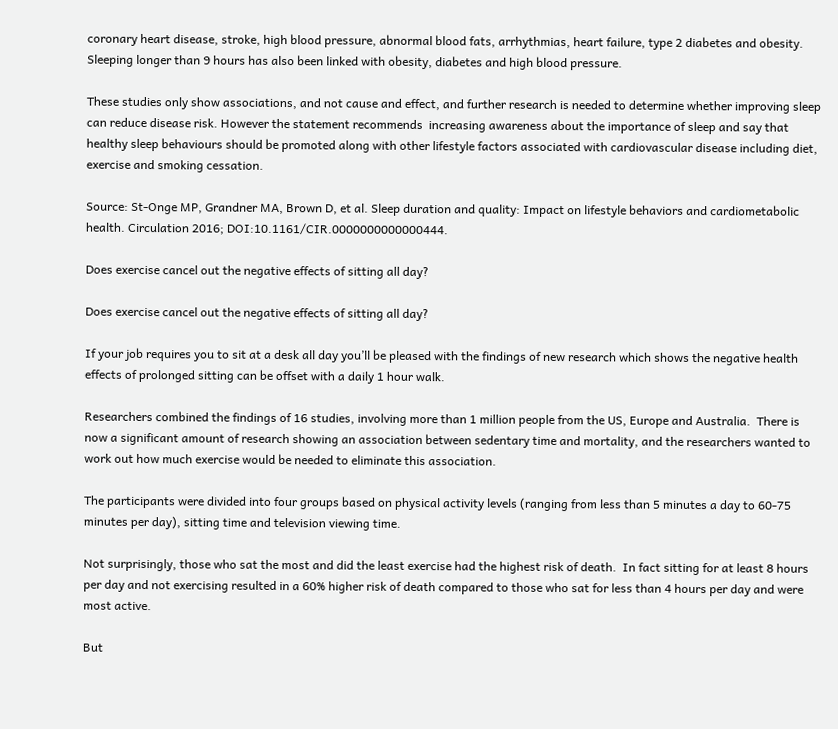coronary heart disease, stroke, high blood pressure, abnormal blood fats, arrhythmias, heart failure, type 2 diabetes and obesity. Sleeping longer than 9 hours has also been linked with obesity, diabetes and high blood pressure.

These studies only show associations, and not cause and effect, and further research is needed to determine whether improving sleep can reduce disease risk. However the statement recommends  increasing awareness about the importance of sleep and say that healthy sleep behaviours should be promoted along with other lifestyle factors associated with cardiovascular disease including diet, exercise and smoking cessation.

Source: St-Onge MP, Grandner MA, Brown D, et al. Sleep duration and quality: Impact on lifestyle behaviors and cardiometabolic health. Circulation 2016; DOI:10.1161/CIR.0000000000000444.

Does exercise cancel out the negative effects of sitting all day?

Does exercise cancel out the negative effects of sitting all day?

If your job requires you to sit at a desk all day you’ll be pleased with the findings of new research which shows the negative health effects of prolonged sitting can be offset with a daily 1 hour walk.

Researchers combined the findings of 16 studies, involving more than 1 million people from the US, Europe and Australia.  There is now a significant amount of research showing an association between sedentary time and mortality, and the researchers wanted to work out how much exercise would be needed to eliminate this association.

The participants were divided into four groups based on physical activity levels (ranging from less than 5 minutes a day to 60-75 minutes per day), sitting time and television viewing time.

Not surprisingly, those who sat the most and did the least exercise had the highest risk of death.  In fact sitting for at least 8 hours per day and not exercising resulted in a 60% higher risk of death compared to those who sat for less than 4 hours per day and were most active.

But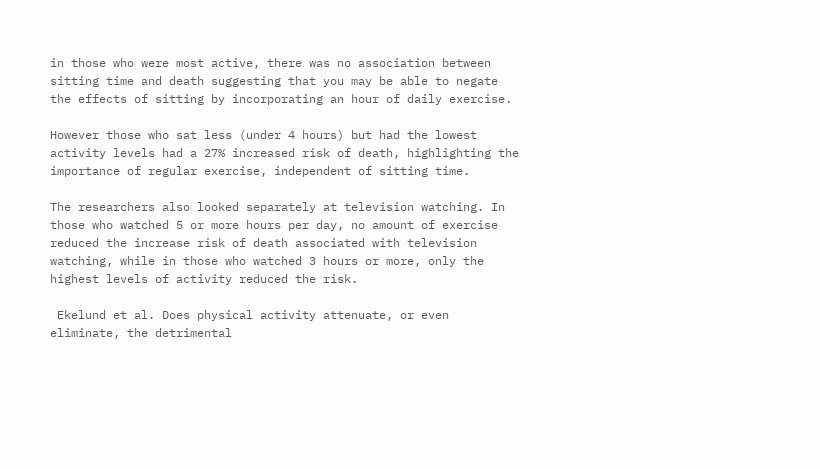in those who were most active, there was no association between sitting time and death suggesting that you may be able to negate the effects of sitting by incorporating an hour of daily exercise.

However those who sat less (under 4 hours) but had the lowest activity levels had a 27% increased risk of death, highlighting the importance of regular exercise, independent of sitting time.

The researchers also looked separately at television watching. In those who watched 5 or more hours per day, no amount of exercise reduced the increase risk of death associated with television watching, while in those who watched 3 hours or more, only the highest levels of activity reduced the risk.

 Ekelund et al. Does physical activity attenuate, or even eliminate, the detrimental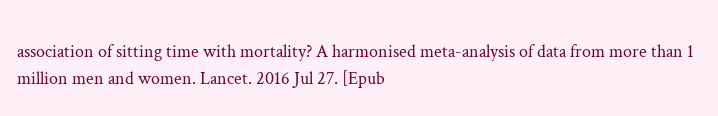association of sitting time with mortality? A harmonised meta-analysis of data from more than 1 million men and women. Lancet. 2016 Jul 27. [Epub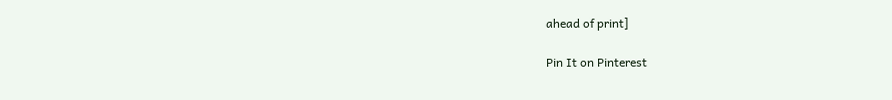ahead of print]

Pin It on Pinterest